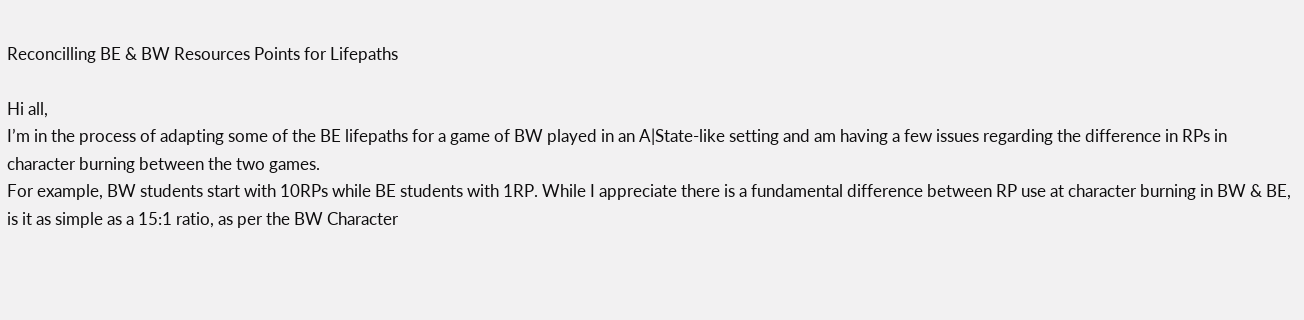Reconcilling BE & BW Resources Points for Lifepaths

Hi all,
I’m in the process of adapting some of the BE lifepaths for a game of BW played in an A|State-like setting and am having a few issues regarding the difference in RPs in character burning between the two games.
For example, BW students start with 10RPs while BE students with 1RP. While I appreciate there is a fundamental difference between RP use at character burning in BW & BE, is it as simple as a 15:1 ratio, as per the BW Character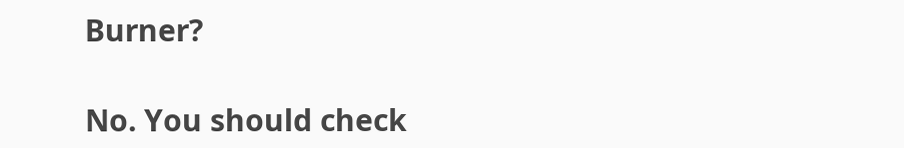Burner?

No. You should check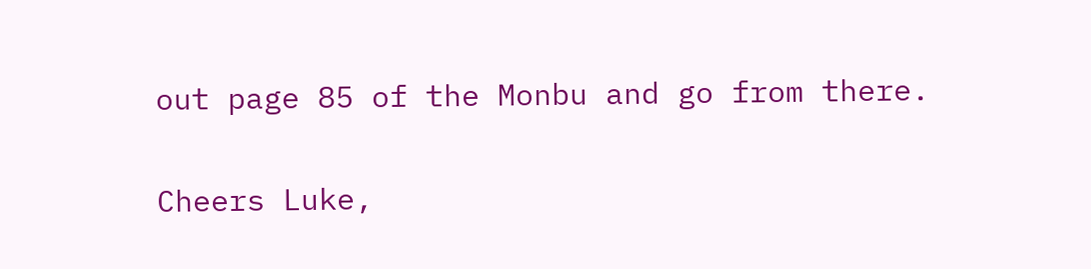out page 85 of the Monbu and go from there.

Cheers Luke,